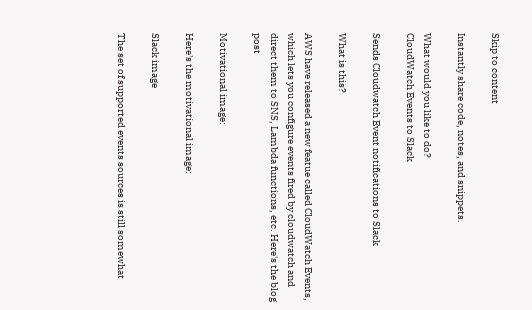Skip to content

Instantly share code, notes, and snippets.

What would you like to do?
CloudWatch Events to Slack

Sends Cloudwatch Event notifications to Slack

What is this?

AWS have released a new featue called CloudWatch Events, which lets you configure events fired by cloudwatch and direct them to SNS, Lambda functions, etc. Here's the blog post

Motivational image:

Here's the motivational image:

Slack image

The set of supported events sources is still somewhat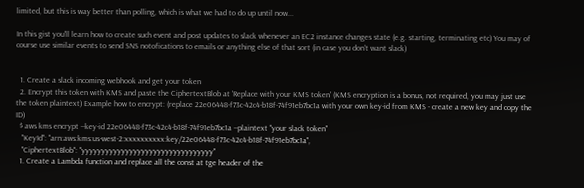limited, but this is way better than polling, which is what we had to do up until now...

In this gist you'll learn how to create such event and post updates to slack whenever an EC2 instance changes state (e.g. starting, terminating etc) You may of course use similar events to send SNS notofications to emails or anything else of that sort (in case you don't want slack)


  1. Create a slack incoming webhook and get your token
  2. Encrypt this token with KMS and paste the CiphertextBlob at 'Replace with your KMS token' (KMS encryption is a bonus, not required, you may just use the token plaintext) Example how to encrypt: (replace 22e06448-f73c-42c4-b18f-74f91eb7bc1a with your own key-id from KMS - create a new key and copy the ID)
  $ aws kms encrypt --key-id 22e06448-f73c-42c4-b18f-74f91eb7bc1a --plaintext "your slack token"
   "KeyId": "arn:aws:kms:us-west-2:xxxxxxxxxx:key/22e06448-f73c-42c4-b18f-74f91eb7bc1a",
   "CiphertextBlob": "yyyyyyyyyyyyyyyyyyyyyyyyyyyyyyyyy"
  1. Create a Lambda function and replace all the const at tge header of the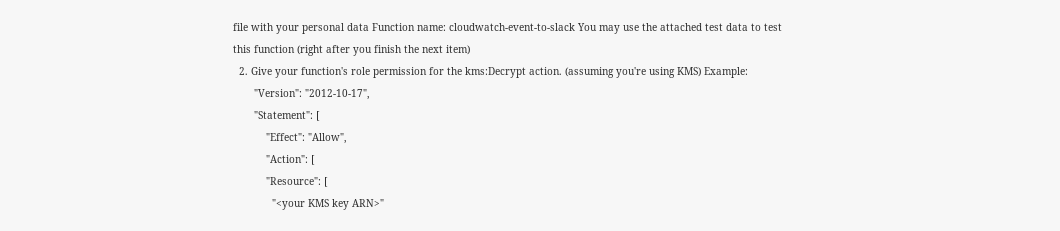file with your personal data Function name: cloudwatch-event-to-slack You may use the attached test data to test this function (right after you finish the next item)
  2. Give your function's role permission for the kms:Decrypt action. (assuming you're using KMS) Example:
       "Version": "2012-10-17",
       "Statement": [
           "Effect": "Allow",
           "Action": [
           "Resource": [
             "<your KMS key ARN>"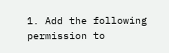1. Add the following permission to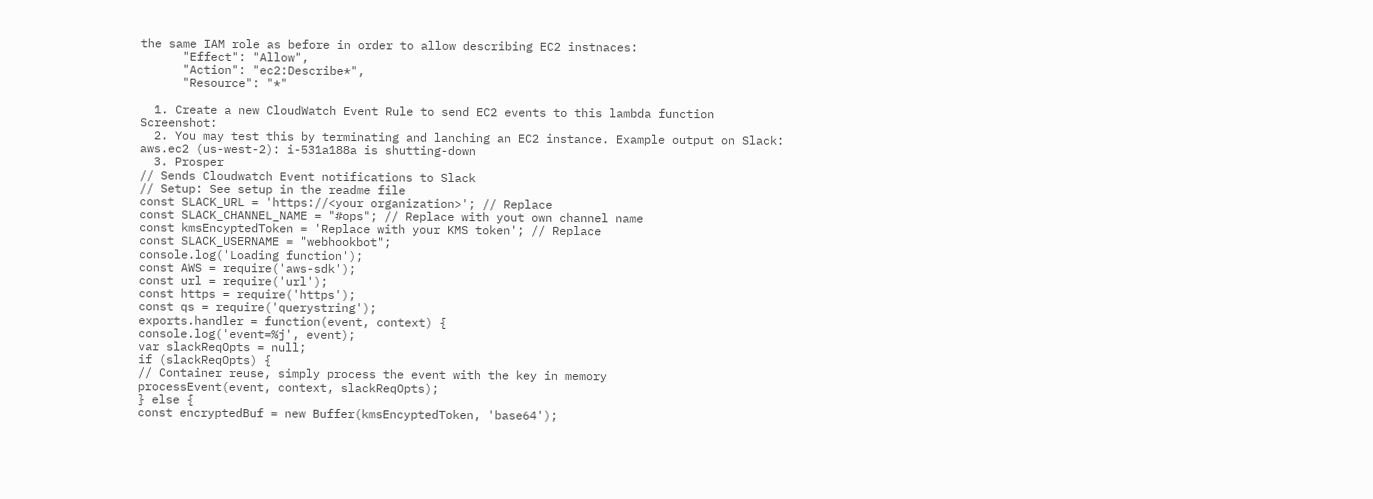the same IAM role as before in order to allow describing EC2 instnaces:
      "Effect": "Allow",
      "Action": "ec2:Describe*",
      "Resource": "*"

  1. Create a new CloudWatch Event Rule to send EC2 events to this lambda function Screenshot:
  2. You may test this by terminating and lanching an EC2 instance. Example output on Slack: aws.ec2 (us-west-2): i-531a188a is shutting-down
  3. Prosper
// Sends Cloudwatch Event notifications to Slack
// Setup: See setup in the readme file
const SLACK_URL = 'https://<your organization>'; // Replace
const SLACK_CHANNEL_NAME = "#ops"; // Replace with yout own channel name
const kmsEncyptedToken = 'Replace with your KMS token'; // Replace
const SLACK_USERNAME = "webhookbot";
console.log('Loading function');
const AWS = require('aws-sdk');
const url = require('url');
const https = require('https');
const qs = require('querystring');
exports.handler = function(event, context) {
console.log('event=%j', event);
var slackReqOpts = null;
if (slackReqOpts) {
// Container reuse, simply process the event with the key in memory
processEvent(event, context, slackReqOpts);
} else {
const encryptedBuf = new Buffer(kmsEncyptedToken, 'base64');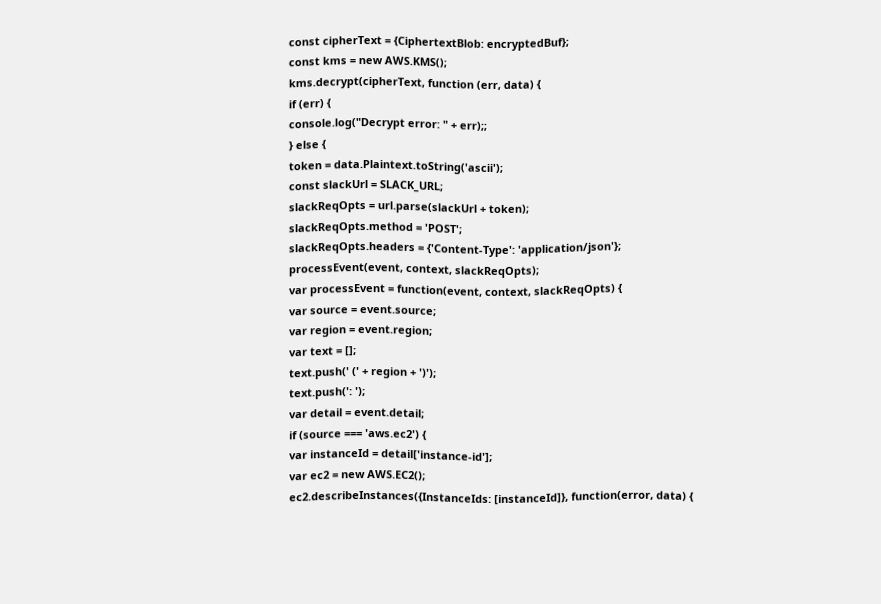const cipherText = {CiphertextBlob: encryptedBuf};
const kms = new AWS.KMS();
kms.decrypt(cipherText, function (err, data) {
if (err) {
console.log("Decrypt error: " + err);;
} else {
token = data.Plaintext.toString('ascii');
const slackUrl = SLACK_URL;
slackReqOpts = url.parse(slackUrl + token);
slackReqOpts.method = 'POST';
slackReqOpts.headers = {'Content-Type': 'application/json'};
processEvent(event, context, slackReqOpts);
var processEvent = function(event, context, slackReqOpts) {
var source = event.source;
var region = event.region;
var text = [];
text.push(' (' + region + ')');
text.push(': ');
var detail = event.detail;
if (source === 'aws.ec2') {
var instanceId = detail['instance-id'];
var ec2 = new AWS.EC2();
ec2.describeInstances({InstanceIds: [instanceId]}, function(error, data) {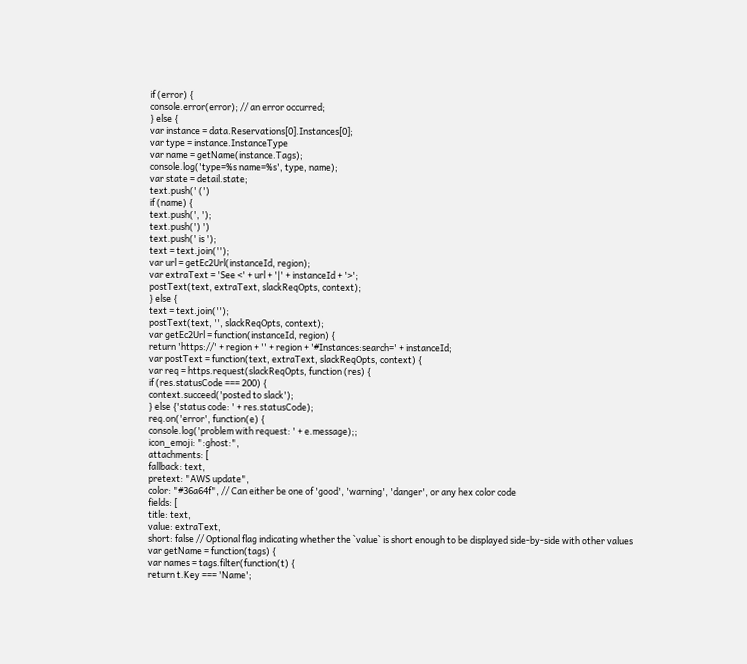if (error) {
console.error(error); // an error occurred;
} else {
var instance = data.Reservations[0].Instances[0];
var type = instance.InstanceType
var name = getName(instance.Tags);
console.log('type=%s name=%s', type, name);
var state = detail.state;
text.push(' (')
if (name) {
text.push(', ');
text.push(') ')
text.push(' is ');
text = text.join('');
var url = getEc2Url(instanceId, region);
var extraText = 'See <' + url + '|' + instanceId + '>';
postText(text, extraText, slackReqOpts, context);
} else {
text = text.join('');
postText(text, '', slackReqOpts, context);
var getEc2Url = function(instanceId, region) {
return 'https://' + region + '' + region + '#Instances:search=' + instanceId;
var postText = function(text, extraText, slackReqOpts, context) {
var req = https.request(slackReqOpts, function (res) {
if (res.statusCode === 200) {
context.succeed('posted to slack');
} else {'status code: ' + res.statusCode);
req.on('error', function(e) {
console.log('problem with request: ' + e.message);;
icon_emoji: ":ghost:",
attachments: [
fallback: text,
pretext: "AWS update",
color: "#36a64f", // Can either be one of 'good', 'warning', 'danger', or any hex color code
fields: [
title: text,
value: extraText,
short: false // Optional flag indicating whether the `value` is short enough to be displayed side-by-side with other values
var getName = function(tags) {
var names = tags.filter(function(t) {
return t.Key === 'Name';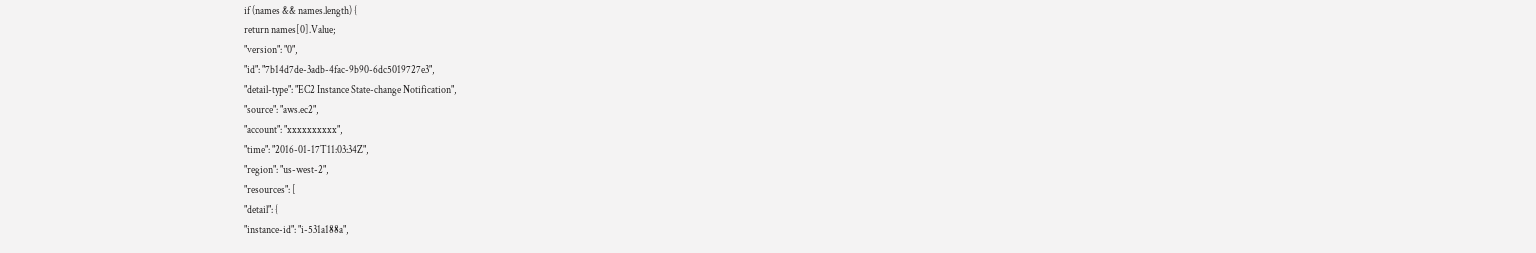if (names && names.length) {
return names[0].Value;
"version": "0",
"id": "7b14d7de-3adb-4fac-9b90-6dc5019727e3",
"detail-type": "EC2 Instance State-change Notification",
"source": "aws.ec2",
"account": "xxxxxxxxxx",
"time": "2016-01-17T11:03:34Z",
"region": "us-west-2",
"resources": [
"detail": {
"instance-id": "i-531a188a",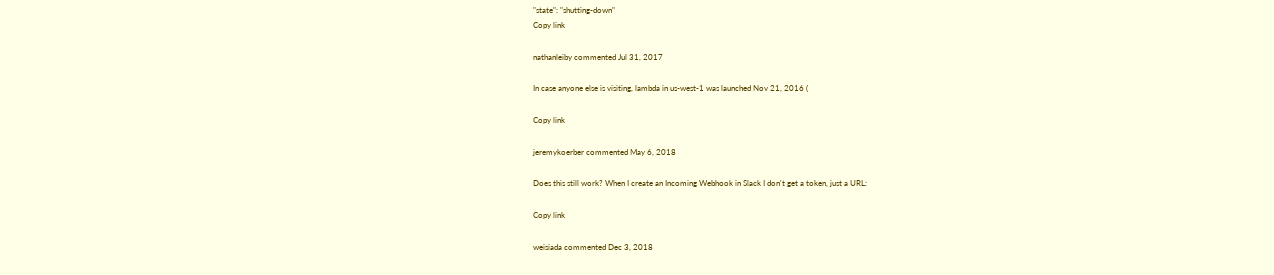"state": "shutting-down"
Copy link

nathanleiby commented Jul 31, 2017

In case anyone else is visiting, lambda in us-west-1 was launched Nov 21, 2016 (

Copy link

jeremykoerber commented May 6, 2018

Does this still work? When I create an Incoming Webhook in Slack I don't get a token, just a URL:

Copy link

weisiada commented Dec 3, 2018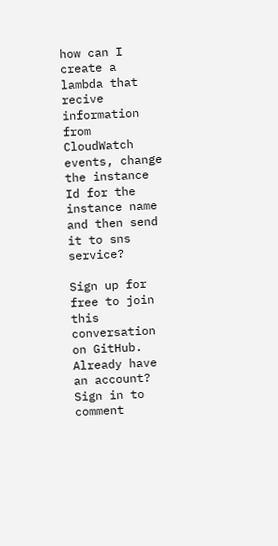how can I create a lambda that recive information from CloudWatch events, change the instance Id for the instance name and then send it to sns service?

Sign up for free to join this conversation on GitHub. Already have an account? Sign in to comment